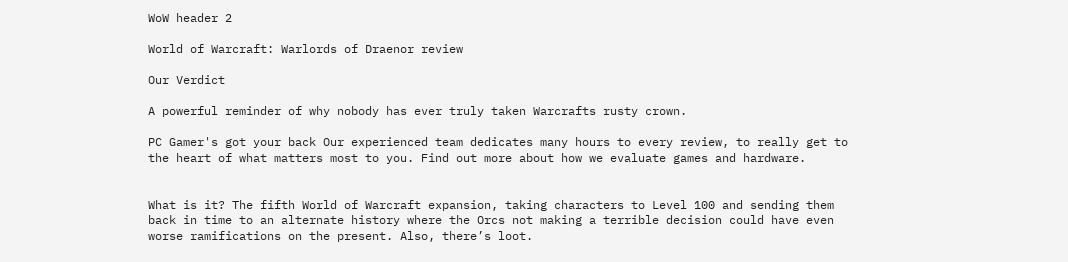WoW header 2

World of Warcraft: Warlords of Draenor review

Our Verdict

A powerful reminder of why nobody has ever truly taken Warcrafts rusty crown.

PC Gamer's got your back Our experienced team dedicates many hours to every review, to really get to the heart of what matters most to you. Find out more about how we evaluate games and hardware.


What is it? The fifth World of Warcraft expansion, taking characters to Level 100 and sending them back in time to an alternate history where the Orcs not making a terrible decision could have even worse ramifications on the present. Also, there’s loot.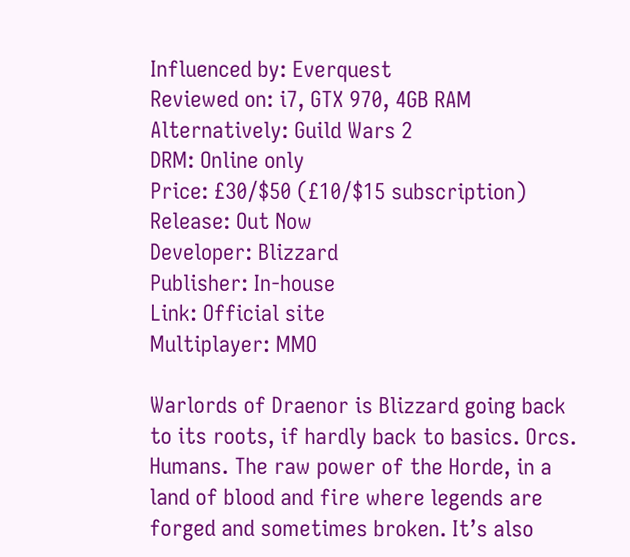Influenced by: Everquest
Reviewed on: i7, GTX 970, 4GB RAM
Alternatively: Guild Wars 2
DRM: Online only
Price: £30/$50 (£10/$15 subscription)
Release: Out Now
Developer: Blizzard
Publisher: In-house
Link: Official site
Multiplayer: MMO

Warlords of Draenor is Blizzard going back to its roots, if hardly back to basics. Orcs. Humans. The raw power of the Horde, in a land of blood and fire where legends are forged and sometimes broken. It’s also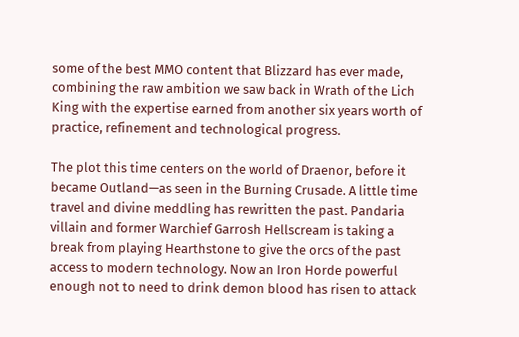some of the best MMO content that Blizzard has ever made, combining the raw ambition we saw back in Wrath of the Lich King with the expertise earned from another six years worth of practice, refinement and technological progress.

The plot this time centers on the world of Draenor, before it became Outland—as seen in the Burning Crusade. A little time travel and divine meddling has rewritten the past. Pandaria villain and former Warchief Garrosh Hellscream is taking a break from playing Hearthstone to give the orcs of the past access to modern technology. Now an Iron Horde powerful enough not to need to drink demon blood has risen to attack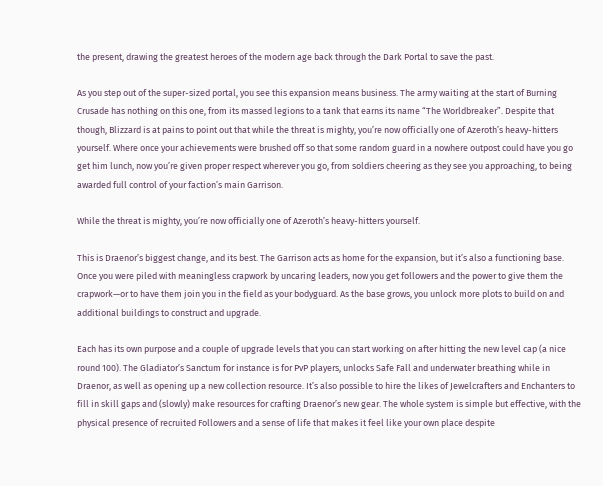the present, drawing the greatest heroes of the modern age back through the Dark Portal to save the past.

As you step out of the super-sized portal, you see this expansion means business. The army waiting at the start of Burning Crusade has nothing on this one, from its massed legions to a tank that earns its name “The Worldbreaker”. Despite that though, Blizzard is at pains to point out that while the threat is mighty, you’re now officially one of Azeroth’s heavy-hitters yourself. Where once your achievements were brushed off so that some random guard in a nowhere outpost could have you go get him lunch, now you’re given proper respect wherever you go, from soldiers cheering as they see you approaching, to being awarded full control of your faction’s main Garrison.

While the threat is mighty, you’re now officially one of Azeroth’s heavy-hitters yourself.

This is Draenor’s biggest change, and its best. The Garrison acts as home for the expansion, but it’s also a functioning base. Once you were piled with meaningless crapwork by uncaring leaders, now you get followers and the power to give them the crapwork—or to have them join you in the field as your bodyguard. As the base grows, you unlock more plots to build on and additional buildings to construct and upgrade.

Each has its own purpose and a couple of upgrade levels that you can start working on after hitting the new level cap (a nice round 100). The Gladiator’s Sanctum for instance is for PvP players, unlocks Safe Fall and underwater breathing while in Draenor, as well as opening up a new collection resource. It’s also possible to hire the likes of Jewelcrafters and Enchanters to fill in skill gaps and (slowly) make resources for crafting Draenor’s new gear. The whole system is simple but effective, with the physical presence of recruited Followers and a sense of life that makes it feel like your own place despite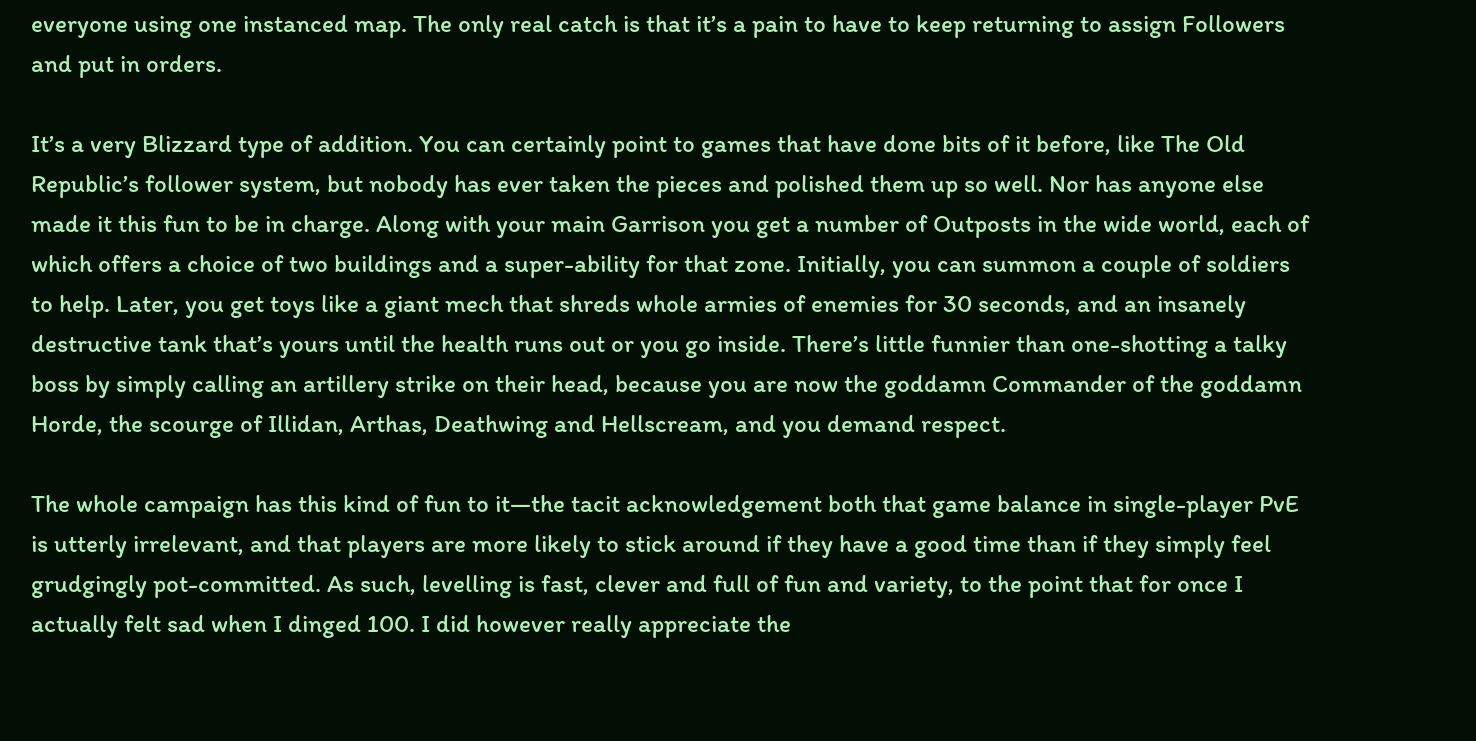everyone using one instanced map. The only real catch is that it’s a pain to have to keep returning to assign Followers and put in orders.

It’s a very Blizzard type of addition. You can certainly point to games that have done bits of it before, like The Old Republic’s follower system, but nobody has ever taken the pieces and polished them up so well. Nor has anyone else made it this fun to be in charge. Along with your main Garrison you get a number of Outposts in the wide world, each of which offers a choice of two buildings and a super-ability for that zone. Initially, you can summon a couple of soldiers to help. Later, you get toys like a giant mech that shreds whole armies of enemies for 30 seconds, and an insanely destructive tank that’s yours until the health runs out or you go inside. There’s little funnier than one-shotting a talky boss by simply calling an artillery strike on their head, because you are now the goddamn Commander of the goddamn Horde, the scourge of Illidan, Arthas, Deathwing and Hellscream, and you demand respect.

The whole campaign has this kind of fun to it—the tacit acknowledgement both that game balance in single-player PvE is utterly irrelevant, and that players are more likely to stick around if they have a good time than if they simply feel grudgingly pot-committed. As such, levelling is fast, clever and full of fun and variety, to the point that for once I actually felt sad when I dinged 100. I did however really appreciate the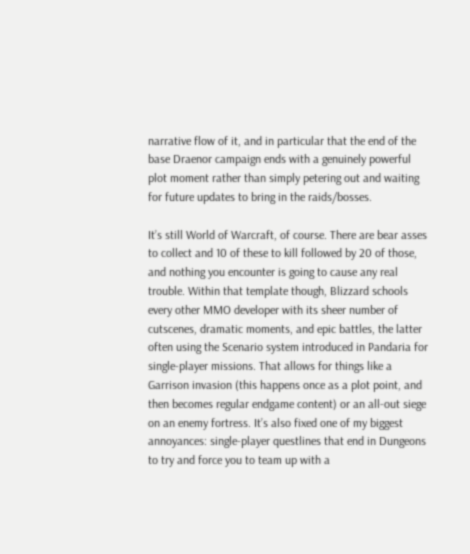narrative flow of it, and in particular that the end of the base Draenor campaign ends with a genuinely powerful plot moment rather than simply petering out and waiting for future updates to bring in the raids/bosses.

It’s still World of Warcraft, of course. There are bear asses to collect and 10 of these to kill followed by 20 of those, and nothing you encounter is going to cause any real trouble. Within that template though, Blizzard schools every other MMO developer with its sheer number of cutscenes, dramatic moments, and epic battles, the latter often using the Scenario system introduced in Pandaria for single-player missions. That allows for things like a Garrison invasion (this happens once as a plot point, and then becomes regular endgame content) or an all-out siege on an enemy fortress. It’s also fixed one of my biggest annoyances: single-player questlines that end in Dungeons to try and force you to team up with a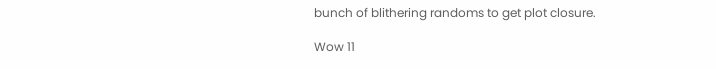bunch of blithering randoms to get plot closure.

Wow 11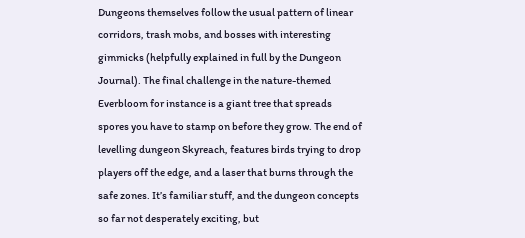Dungeons themselves follow the usual pattern of linear corridors, trash mobs, and bosses with interesting gimmicks (helpfully explained in full by the Dungeon Journal). The final challenge in the nature-themed Everbloom for instance is a giant tree that spreads spores you have to stamp on before they grow. The end of levelling dungeon Skyreach, features birds trying to drop players off the edge, and a laser that burns through the safe zones. It’s familiar stuff, and the dungeon concepts so far not desperately exciting, but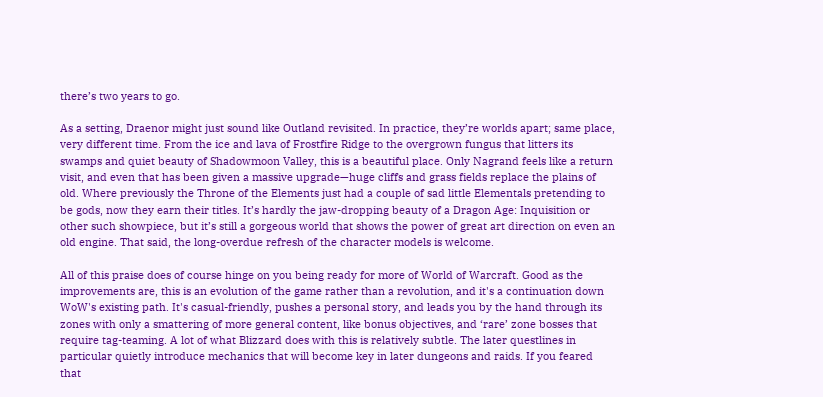there’s two years to go.

As a setting, Draenor might just sound like Outland revisited. In practice, they’re worlds apart; same place, very different time. From the ice and lava of Frostfire Ridge to the overgrown fungus that litters its swamps and quiet beauty of Shadowmoon Valley, this is a beautiful place. Only Nagrand feels like a return visit, and even that has been given a massive upgrade—huge cliffs and grass fields replace the plains of old. Where previously the Throne of the Elements just had a couple of sad little Elementals pretending to be gods, now they earn their titles. It’s hardly the jaw-dropping beauty of a Dragon Age: Inquisition or other such showpiece, but it’s still a gorgeous world that shows the power of great art direction on even an old engine. That said, the long-overdue refresh of the character models is welcome.

All of this praise does of course hinge on you being ready for more of World of Warcraft. Good as the improvements are, this is an evolution of the game rather than a revolution, and it's a continuation down WoW's existing path. It's casual-friendly, pushes a personal story, and leads you by the hand through its zones with only a smattering of more general content, like bonus objectives, and ‘rare’ zone bosses that require tag-teaming. A lot of what Blizzard does with this is relatively subtle. The later questlines in particular quietly introduce mechanics that will become key in later dungeons and raids. If you feared that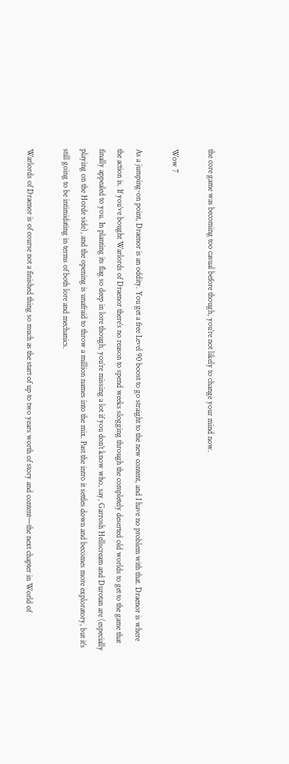the core game was becoming too casual before though, you’re not likely to change your mind now.

Wow 7

As a jumping-on point, Draenor is an oddity. You get a free Level 90 boost to go straight to the new content, and I have no problem with that. Draenor is where the action is. If you’ve bought Warlords of Draenor there’s no reason to spend weeks slogging through the completely deserted old worlds to get to the game that finally appealed to you. In planting its flag so deep in lore though, you’re missing a lot if you don’t know who, say, Garrosh Hellscream and Durotan are (especially playing on the Horde side), and the opening is unafraid to throw a million names into the mix. Past the intro it settles down and becomes more exploratory, but it’s still going to be intimidating in terms of both lore and mechanics.

Warlords of Draenor is of course not a finished thing so much as the start of up to two years worth of story and content—the next chapter in World of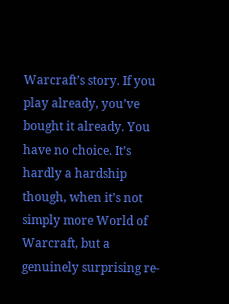Warcraft’s story. If you play already, you’ve bought it already. You have no choice. It’s hardly a hardship though, when it’s not simply more World of Warcraft, but a genuinely surprising re-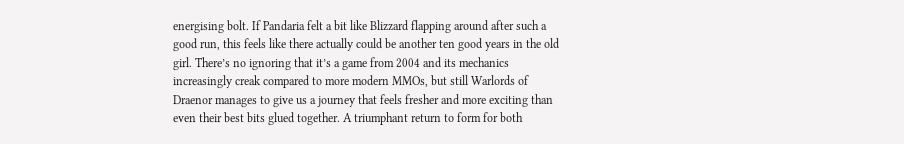energising bolt. If Pandaria felt a bit like Blizzard flapping around after such a good run, this feels like there actually could be another ten good years in the old girl. There’s no ignoring that it’s a game from 2004 and its mechanics increasingly creak compared to more modern MMOs, but still Warlords of Draenor manages to give us a journey that feels fresher and more exciting than even their best bits glued together. A triumphant return to form for both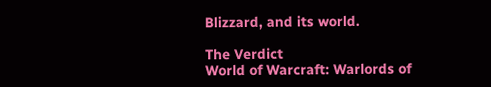Blizzard, and its world.

The Verdict
World of Warcraft: Warlords of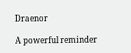Draenor

A powerful reminder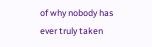of why nobody has ever truly taken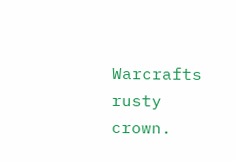Warcrafts rusty crown.